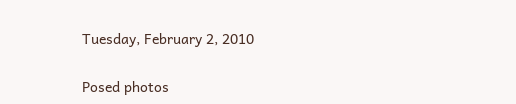Tuesday, February 2, 2010

Posed photos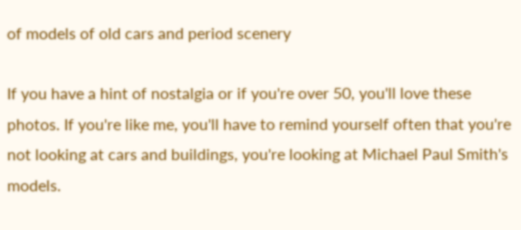of models of old cars and period scenery

If you have a hint of nostalgia or if you're over 50, you'll love these photos. If you're like me, you'll have to remind yourself often that you're not looking at cars and buildings, you're looking at Michael Paul Smith's models.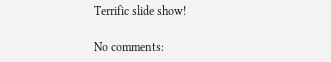Terrific slide show!

No comments: